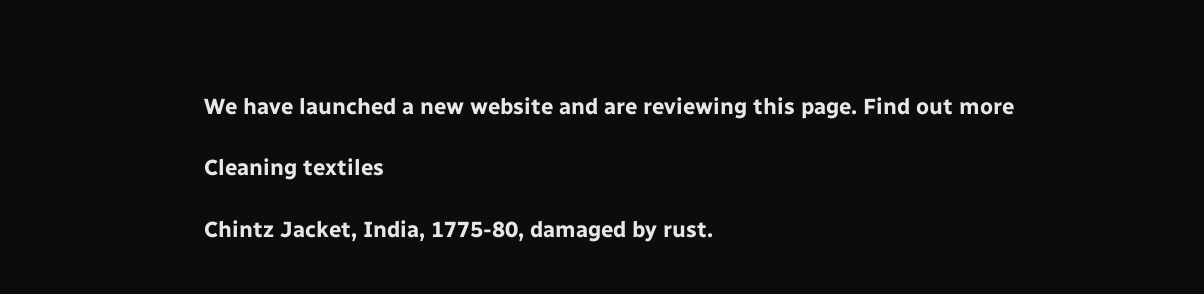We have launched a new website and are reviewing this page. Find out more

Cleaning textiles

Chintz Jacket, India, 1775-80, damaged by rust.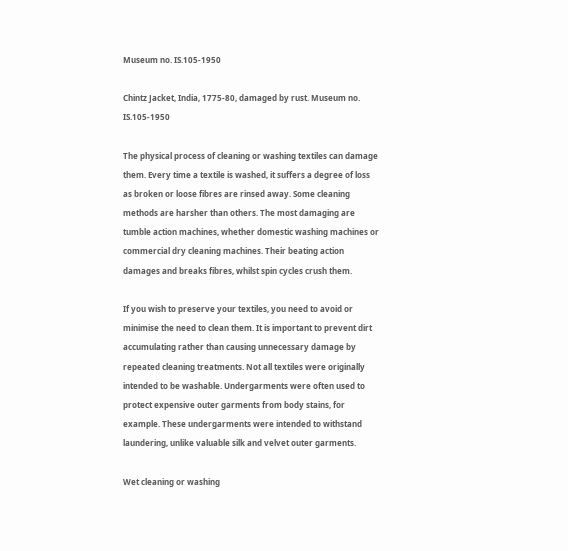Museum no. IS.105-1950

Chintz Jacket, India, 1775-80, damaged by rust. Museum no. IS.105-1950

The physical process of cleaning or washing textiles can damage them. Every time a textile is washed, it suffers a degree of loss as broken or loose fibres are rinsed away. Some cleaning methods are harsher than others. The most damaging are tumble action machines, whether domestic washing machines or commercial dry cleaning machines. Their beating action damages and breaks fibres, whilst spin cycles crush them.

If you wish to preserve your textiles, you need to avoid or minimise the need to clean them. It is important to prevent dirt accumulating rather than causing unnecessary damage by repeated cleaning treatments. Not all textiles were originally intended to be washable. Undergarments were often used to protect expensive outer garments from body stains, for example. These undergarments were intended to withstand laundering, unlike valuable silk and velvet outer garments.

Wet cleaning or washing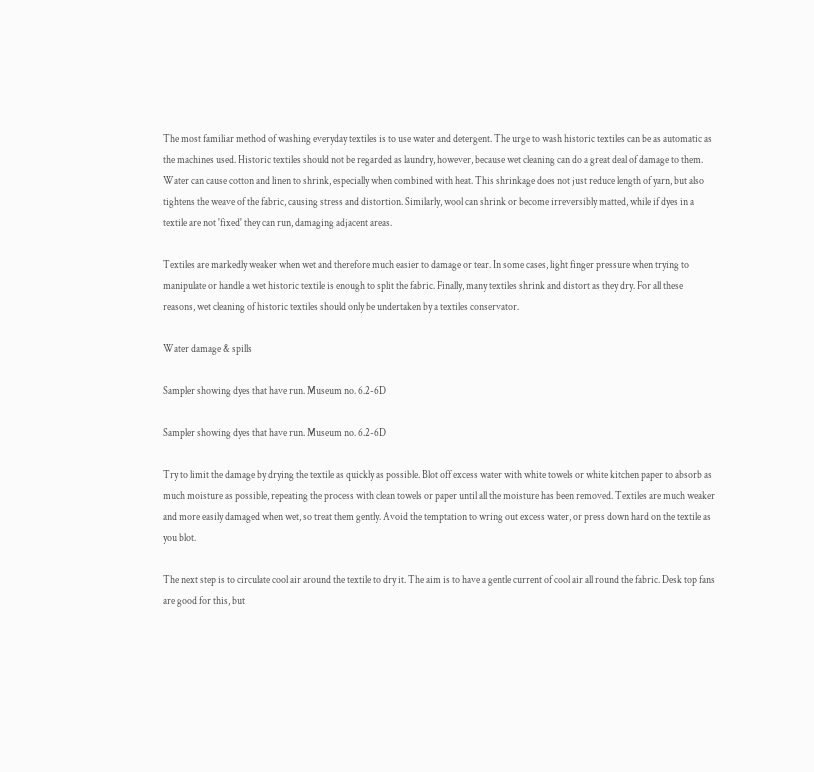The most familiar method of washing everyday textiles is to use water and detergent. The urge to wash historic textiles can be as automatic as the machines used. Historic textiles should not be regarded as laundry, however, because wet cleaning can do a great deal of damage to them. Water can cause cotton and linen to shrink, especially when combined with heat. This shrinkage does not just reduce length of yarn, but also tightens the weave of the fabric, causing stress and distortion. Similarly, wool can shrink or become irreversibly matted, while if dyes in a textile are not 'fixed' they can run, damaging adjacent areas.

Textiles are markedly weaker when wet and therefore much easier to damage or tear. In some cases, light finger pressure when trying to manipulate or handle a wet historic textile is enough to split the fabric. Finally, many textiles shrink and distort as they dry. For all these reasons, wet cleaning of historic textiles should only be undertaken by a textiles conservator.

Water damage & spills

Sampler showing dyes that have run. Museum no. 6.2-6D

Sampler showing dyes that have run. Museum no. 6.2-6D

Try to limit the damage by drying the textile as quickly as possible. Blot off excess water with white towels or white kitchen paper to absorb as much moisture as possible, repeating the process with clean towels or paper until all the moisture has been removed. Textiles are much weaker and more easily damaged when wet, so treat them gently. Avoid the temptation to wring out excess water, or press down hard on the textile as you blot.

The next step is to circulate cool air around the textile to dry it. The aim is to have a gentle current of cool air all round the fabric. Desk top fans are good for this, but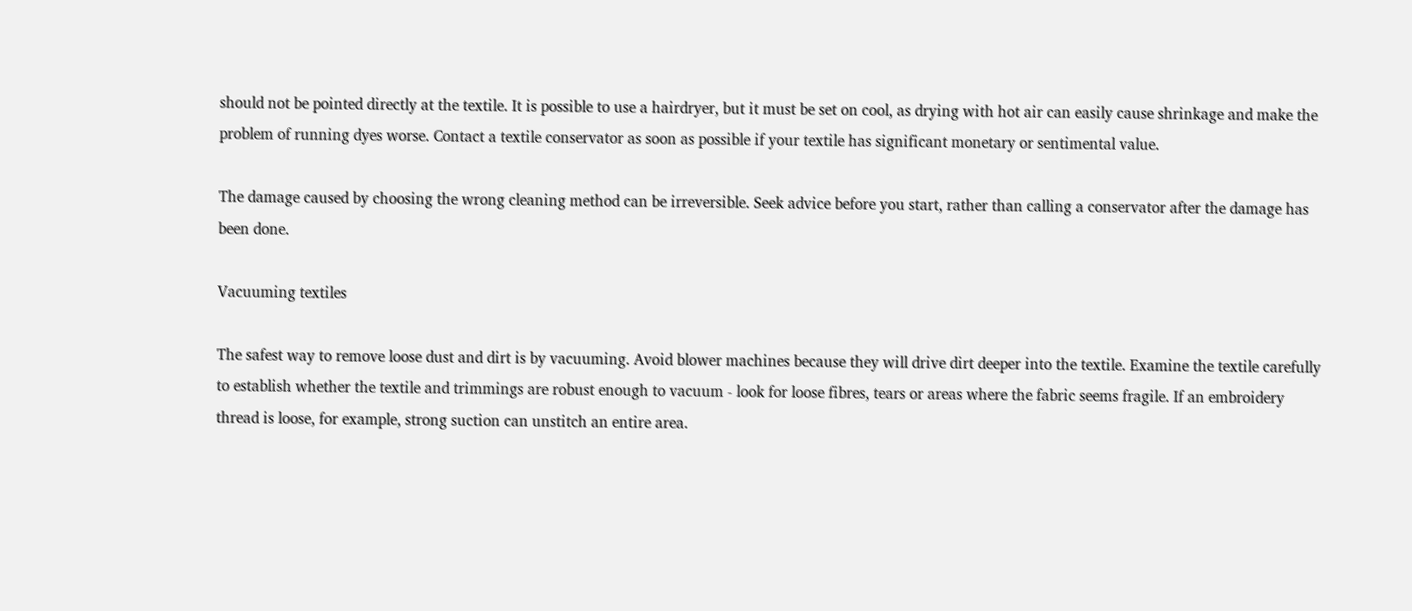should not be pointed directly at the textile. It is possible to use a hairdryer, but it must be set on cool, as drying with hot air can easily cause shrinkage and make the problem of running dyes worse. Contact a textile conservator as soon as possible if your textile has significant monetary or sentimental value.

The damage caused by choosing the wrong cleaning method can be irreversible. Seek advice before you start, rather than calling a conservator after the damage has been done.

Vacuuming textiles

The safest way to remove loose dust and dirt is by vacuuming. Avoid blower machines because they will drive dirt deeper into the textile. Examine the textile carefully to establish whether the textile and trimmings are robust enough to vacuum - look for loose fibres, tears or areas where the fabric seems fragile. If an embroidery thread is loose, for example, strong suction can unstitch an entire area.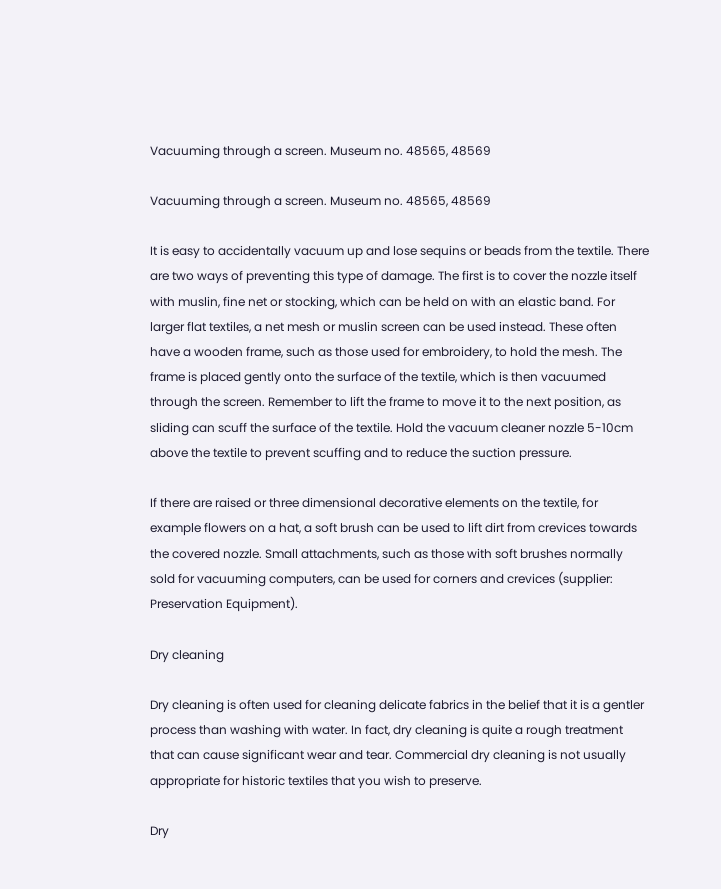Vacuuming through a screen. Museum no. 48565, 48569

Vacuuming through a screen. Museum no. 48565, 48569

It is easy to accidentally vacuum up and lose sequins or beads from the textile. There are two ways of preventing this type of damage. The first is to cover the nozzle itself with muslin, fine net or stocking, which can be held on with an elastic band. For larger flat textiles, a net mesh or muslin screen can be used instead. These often have a wooden frame, such as those used for embroidery, to hold the mesh. The frame is placed gently onto the surface of the textile, which is then vacuumed through the screen. Remember to lift the frame to move it to the next position, as sliding can scuff the surface of the textile. Hold the vacuum cleaner nozzle 5-10cm above the textile to prevent scuffing and to reduce the suction pressure.

If there are raised or three dimensional decorative elements on the textile, for example flowers on a hat, a soft brush can be used to lift dirt from crevices towards the covered nozzle. Small attachments, such as those with soft brushes normally sold for vacuuming computers, can be used for corners and crevices (supplier: Preservation Equipment).

Dry cleaning

Dry cleaning is often used for cleaning delicate fabrics in the belief that it is a gentler process than washing with water. In fact, dry cleaning is quite a rough treatment that can cause significant wear and tear. Commercial dry cleaning is not usually appropriate for historic textiles that you wish to preserve.

Dry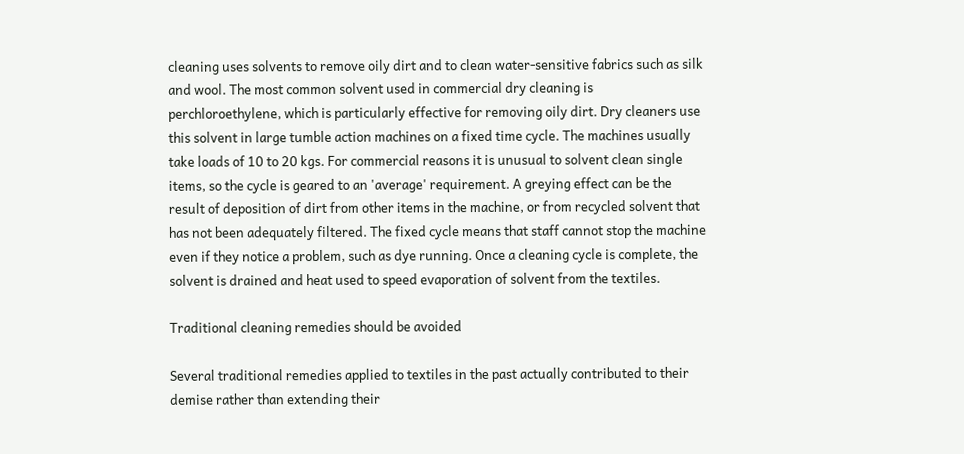cleaning uses solvents to remove oily dirt and to clean water-sensitive fabrics such as silk and wool. The most common solvent used in commercial dry cleaning is perchloroethylene, which is particularly effective for removing oily dirt. Dry cleaners use this solvent in large tumble action machines on a fixed time cycle. The machines usually take loads of 10 to 20 kgs. For commercial reasons it is unusual to solvent clean single items, so the cycle is geared to an 'average' requirement. A greying effect can be the result of deposition of dirt from other items in the machine, or from recycled solvent that has not been adequately filtered. The fixed cycle means that staff cannot stop the machine even if they notice a problem, such as dye running. Once a cleaning cycle is complete, the solvent is drained and heat used to speed evaporation of solvent from the textiles.

Traditional cleaning remedies should be avoided

Several traditional remedies applied to textiles in the past actually contributed to their demise rather than extending their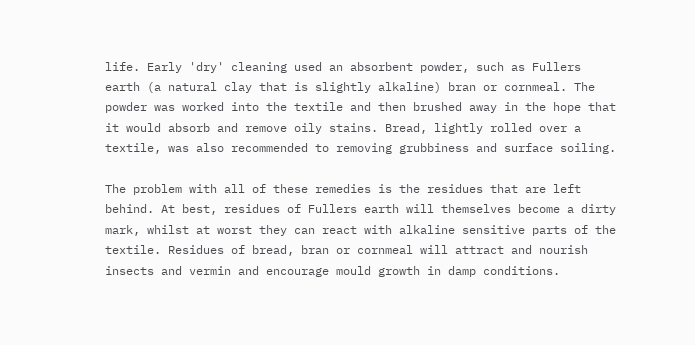life. Early 'dry' cleaning used an absorbent powder, such as Fullers earth (a natural clay that is slightly alkaline) bran or cornmeal. The powder was worked into the textile and then brushed away in the hope that it would absorb and remove oily stains. Bread, lightly rolled over a textile, was also recommended to removing grubbiness and surface soiling.

The problem with all of these remedies is the residues that are left behind. At best, residues of Fullers earth will themselves become a dirty mark, whilst at worst they can react with alkaline sensitive parts of the textile. Residues of bread, bran or cornmeal will attract and nourish insects and vermin and encourage mould growth in damp conditions.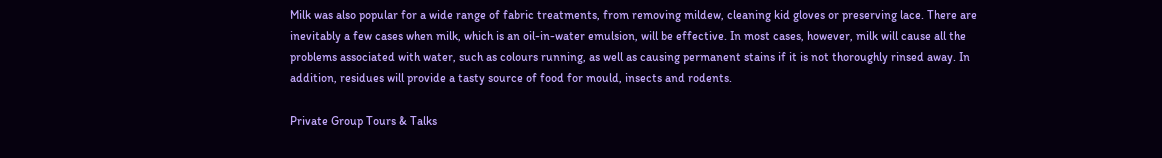Milk was also popular for a wide range of fabric treatments, from removing mildew, cleaning kid gloves or preserving lace. There are inevitably a few cases when milk, which is an oil-in-water emulsion, will be effective. In most cases, however, milk will cause all the problems associated with water, such as colours running, as well as causing permanent stains if it is not thoroughly rinsed away. In addition, residues will provide a tasty source of food for mould, insects and rodents.

Private Group Tours & Talks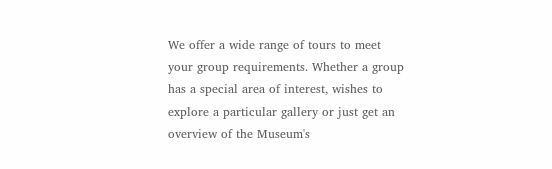We offer a wide range of tours to meet your group requirements. Whether a group has a special area of interest, wishes to explore a particular gallery or just get an overview of the Museum's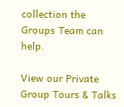collection the Groups Team can help.

View our Private Group Tours & Talks